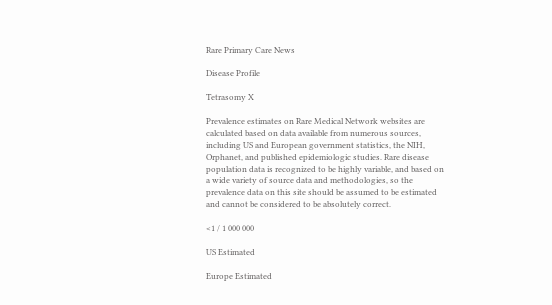Rare Primary Care News

Disease Profile

Tetrasomy X

Prevalence estimates on Rare Medical Network websites are calculated based on data available from numerous sources, including US and European government statistics, the NIH, Orphanet, and published epidemiologic studies. Rare disease population data is recognized to be highly variable, and based on a wide variety of source data and methodologies, so the prevalence data on this site should be assumed to be estimated and cannot be considered to be absolutely correct.

<1 / 1 000 000

US Estimated

Europe Estimated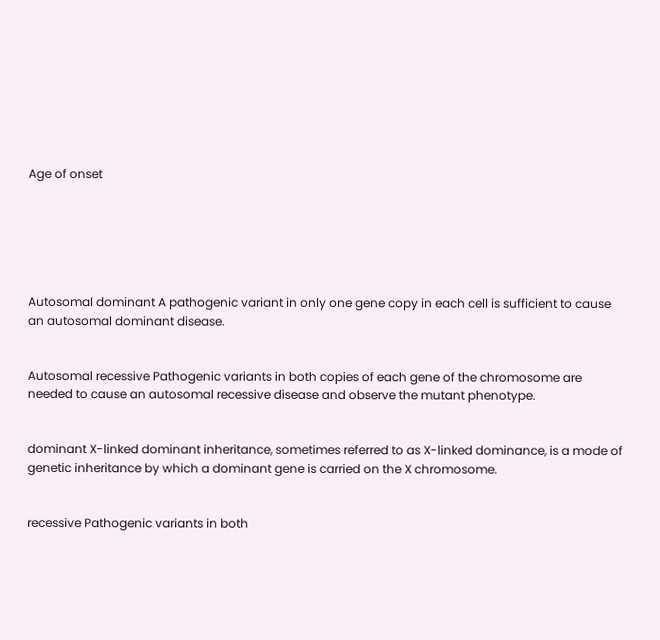Age of onset






Autosomal dominant A pathogenic variant in only one gene copy in each cell is sufficient to cause an autosomal dominant disease.


Autosomal recessive Pathogenic variants in both copies of each gene of the chromosome are needed to cause an autosomal recessive disease and observe the mutant phenotype.


dominant X-linked dominant inheritance, sometimes referred to as X-linked dominance, is a mode of genetic inheritance by which a dominant gene is carried on the X chromosome.


recessive Pathogenic variants in both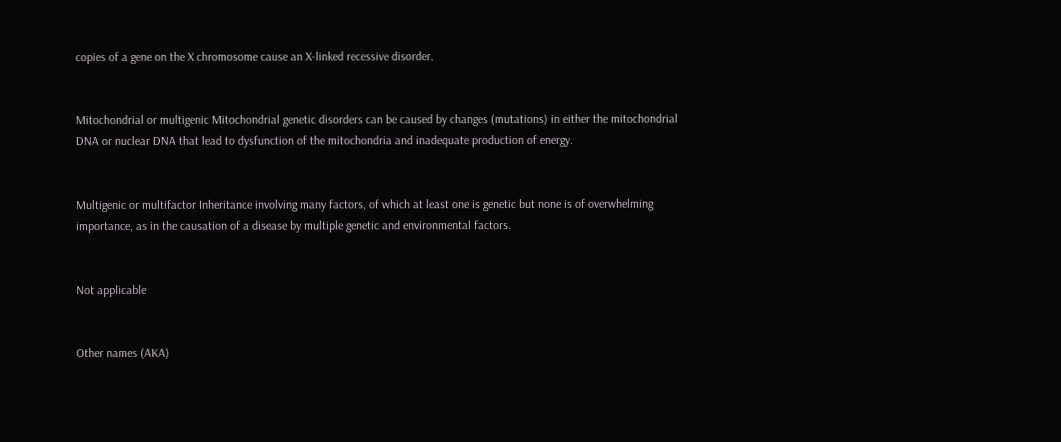copies of a gene on the X chromosome cause an X-linked recessive disorder.


Mitochondrial or multigenic Mitochondrial genetic disorders can be caused by changes (mutations) in either the mitochondrial DNA or nuclear DNA that lead to dysfunction of the mitochondria and inadequate production of energy.


Multigenic or multifactor Inheritance involving many factors, of which at least one is genetic but none is of overwhelming importance, as in the causation of a disease by multiple genetic and environmental factors.


Not applicable


Other names (AKA)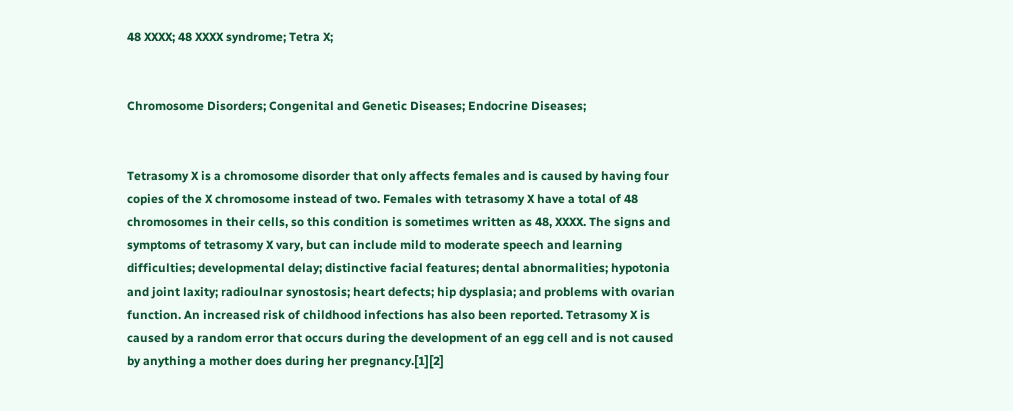48 XXXX; 48 XXXX syndrome; Tetra X;


Chromosome Disorders; Congenital and Genetic Diseases; Endocrine Diseases;


Tetrasomy X is a chromosome disorder that only affects females and is caused by having four copies of the X chromosome instead of two. Females with tetrasomy X have a total of 48 chromosomes in their cells, so this condition is sometimes written as 48, XXXX. The signs and symptoms of tetrasomy X vary, but can include mild to moderate speech and learning difficulties; developmental delay; distinctive facial features; dental abnormalities; hypotonia and joint laxity; radioulnar synostosis; heart defects; hip dysplasia; and problems with ovarian function. An increased risk of childhood infections has also been reported. Tetrasomy X is caused by a random error that occurs during the development of an egg cell and is not caused by anything a mother does during her pregnancy.[1][2]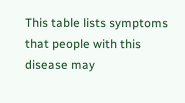This table lists symptoms that people with this disease may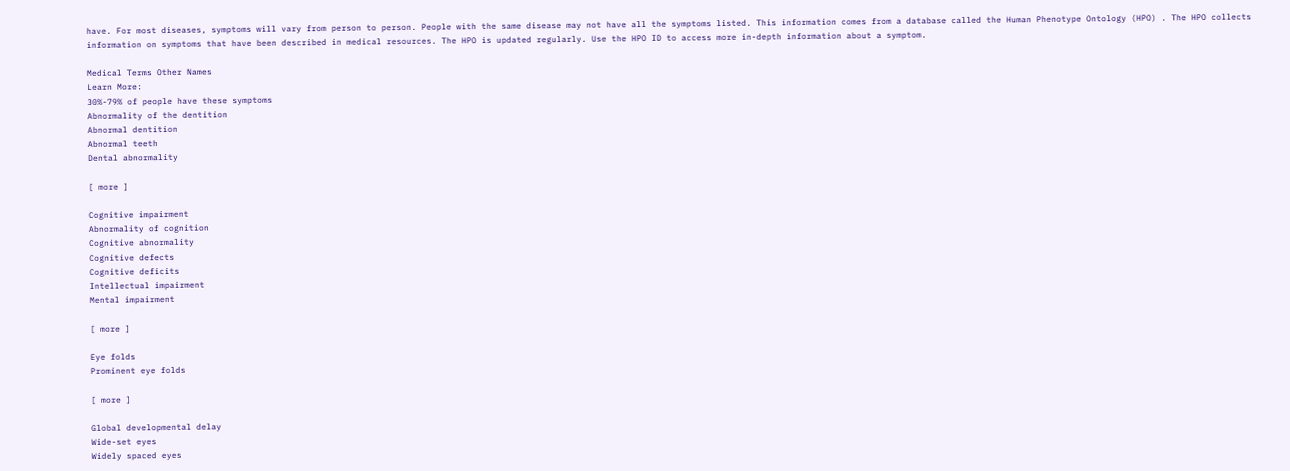have. For most diseases, symptoms will vary from person to person. People with the same disease may not have all the symptoms listed. This information comes from a database called the Human Phenotype Ontology (HPO) . The HPO collects information on symptoms that have been described in medical resources. The HPO is updated regularly. Use the HPO ID to access more in-depth information about a symptom.

Medical Terms Other Names
Learn More:
30%-79% of people have these symptoms
Abnormality of the dentition
Abnormal dentition
Abnormal teeth
Dental abnormality

[ more ]

Cognitive impairment
Abnormality of cognition
Cognitive abnormality
Cognitive defects
Cognitive deficits
Intellectual impairment
Mental impairment

[ more ]

Eye folds
Prominent eye folds

[ more ]

Global developmental delay
Wide-set eyes
Widely spaced eyes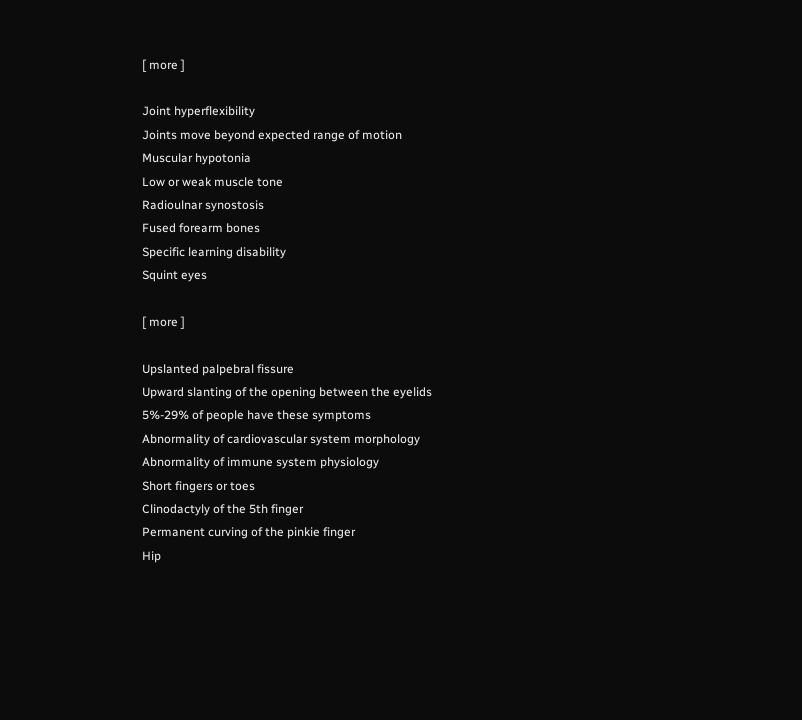[ more ]

Joint hyperflexibility
Joints move beyond expected range of motion
Muscular hypotonia
Low or weak muscle tone
Radioulnar synostosis
Fused forearm bones
Specific learning disability
Squint eyes

[ more ]

Upslanted palpebral fissure
Upward slanting of the opening between the eyelids
5%-29% of people have these symptoms
Abnormality of cardiovascular system morphology
Abnormality of immune system physiology
Short fingers or toes
Clinodactyly of the 5th finger
Permanent curving of the pinkie finger
Hip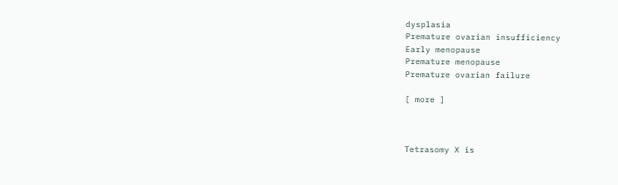dysplasia
Premature ovarian insufficiency
Early menopause
Premature menopause
Premature ovarian failure

[ more ]



Tetrasomy X is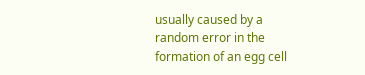usually caused by a random error in the formation of an egg cell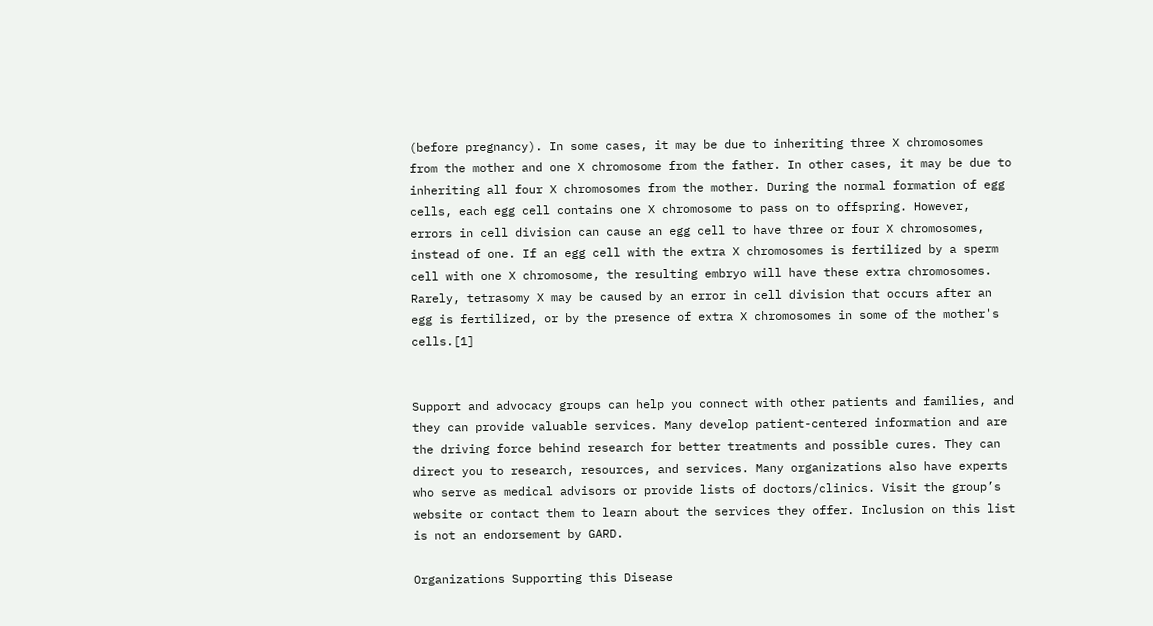(before pregnancy). In some cases, it may be due to inheriting three X chromosomes from the mother and one X chromosome from the father. In other cases, it may be due to inheriting all four X chromosomes from the mother. During the normal formation of egg cells, each egg cell contains one X chromosome to pass on to offspring. However, errors in cell division can cause an egg cell to have three or four X chromosomes, instead of one. If an egg cell with the extra X chromosomes is fertilized by a sperm cell with one X chromosome, the resulting embryo will have these extra chromosomes. Rarely, tetrasomy X may be caused by an error in cell division that occurs after an egg is fertilized, or by the presence of extra X chromosomes in some of the mother's cells.[1]


Support and advocacy groups can help you connect with other patients and families, and they can provide valuable services. Many develop patient-centered information and are the driving force behind research for better treatments and possible cures. They can direct you to research, resources, and services. Many organizations also have experts who serve as medical advisors or provide lists of doctors/clinics. Visit the group’s website or contact them to learn about the services they offer. Inclusion on this list is not an endorsement by GARD.

Organizations Supporting this Disease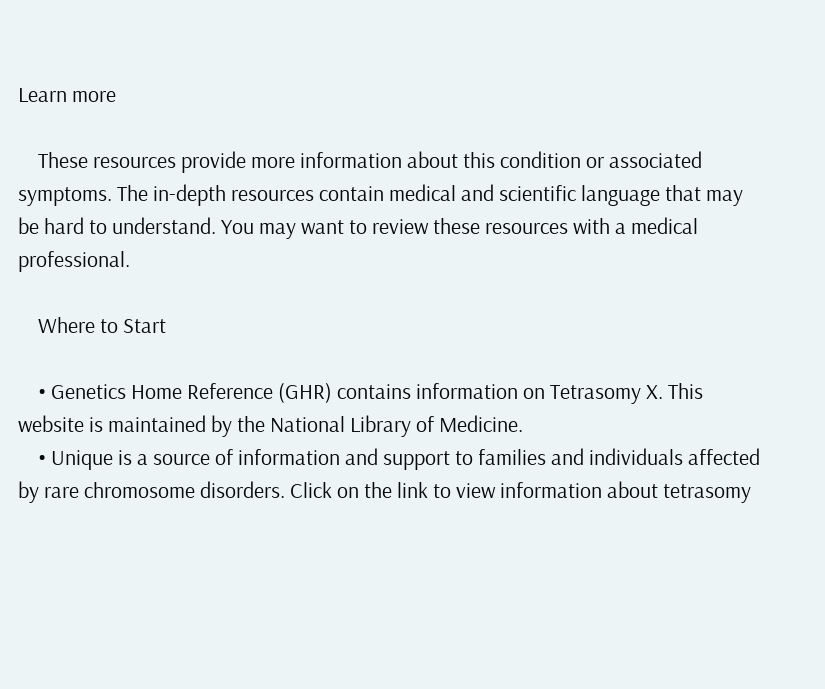Learn more

    These resources provide more information about this condition or associated symptoms. The in-depth resources contain medical and scientific language that may be hard to understand. You may want to review these resources with a medical professional.

    Where to Start

    • Genetics Home Reference (GHR) contains information on Tetrasomy X. This website is maintained by the National Library of Medicine.
    • Unique is a source of information and support to families and individuals affected by rare chromosome disorders. Click on the link to view information about tetrasomy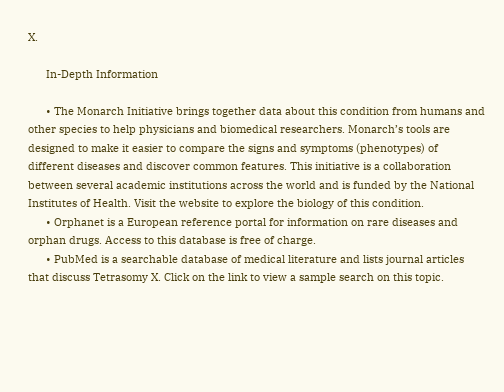X.

      In-Depth Information

      • The Monarch Initiative brings together data about this condition from humans and other species to help physicians and biomedical researchers. Monarch’s tools are designed to make it easier to compare the signs and symptoms (phenotypes) of different diseases and discover common features. This initiative is a collaboration between several academic institutions across the world and is funded by the National Institutes of Health. Visit the website to explore the biology of this condition.
      • Orphanet is a European reference portal for information on rare diseases and orphan drugs. Access to this database is free of charge.
      • PubMed is a searchable database of medical literature and lists journal articles that discuss Tetrasomy X. Click on the link to view a sample search on this topic.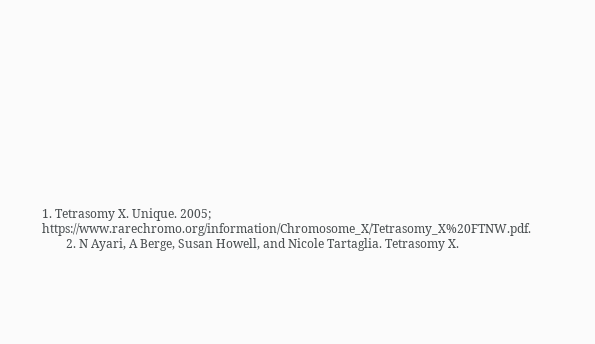1. Tetrasomy X. Unique. 2005; https://www.rarechromo.org/information/Chromosome_X/Tetrasomy_X%20FTNW.pdf.
        2. N Ayari, A Berge, Susan Howell, and Nicole Tartaglia. Tetrasomy X.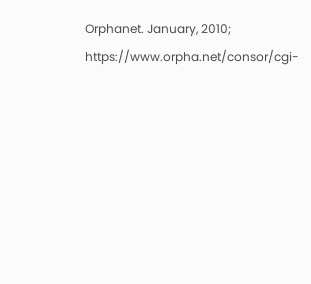Orphanet. January, 2010; https://www.orpha.net/consor/cgi-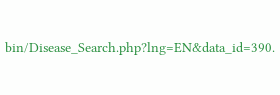bin/Disease_Search.php?lng=EN&data_id=390.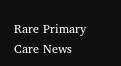Rare Primary Care News